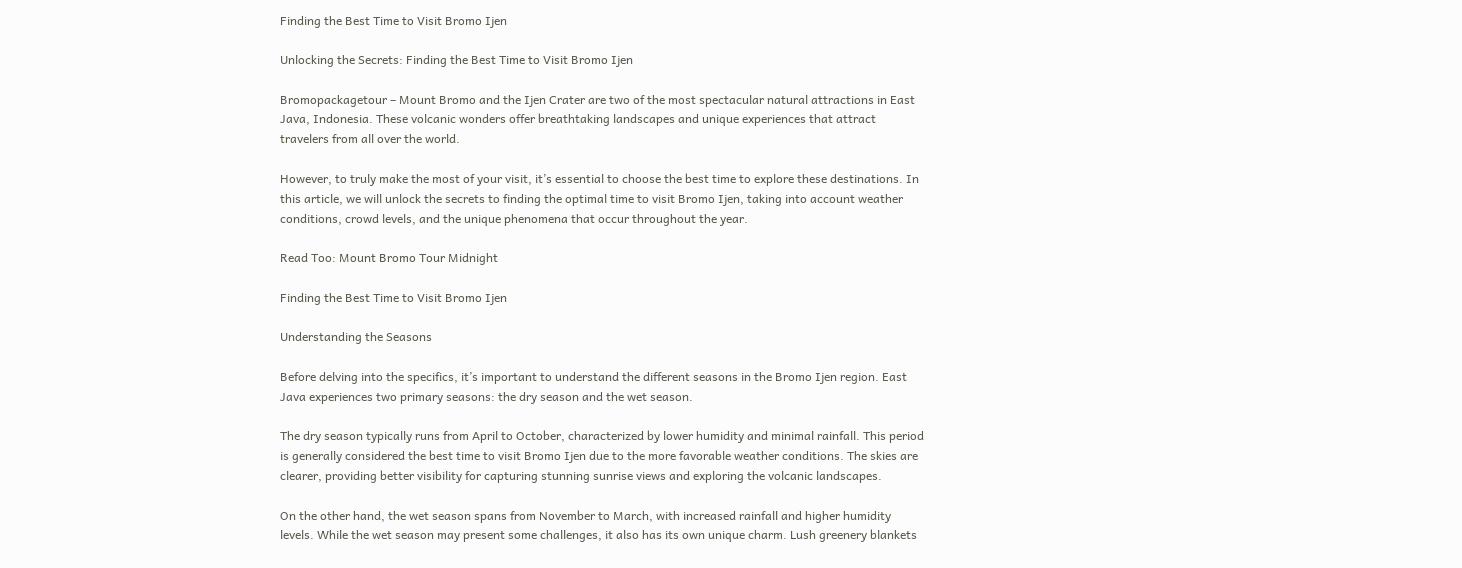Finding the Best Time to Visit Bromo Ijen

Unlocking the Secrets: Finding the Best Time to Visit Bromo Ijen

Bromopackagetour – Mount Bromo and the Ijen Crater are two of the most spectacular natural attractions in East Java, Indonesia. These volcanic wonders offer breathtaking landscapes and unique experiences that attract travelers from all over the world.

However, to truly make the most of your visit, it’s essential to choose the best time to explore these destinations. In this article, we will unlock the secrets to finding the optimal time to visit Bromo Ijen, taking into account weather conditions, crowd levels, and the unique phenomena that occur throughout the year.

Read Too: Mount Bromo Tour Midnight

Finding the Best Time to Visit Bromo Ijen

Understanding the Seasons

Before delving into the specifics, it’s important to understand the different seasons in the Bromo Ijen region. East Java experiences two primary seasons: the dry season and the wet season.

The dry season typically runs from April to October, characterized by lower humidity and minimal rainfall. This period is generally considered the best time to visit Bromo Ijen due to the more favorable weather conditions. The skies are clearer, providing better visibility for capturing stunning sunrise views and exploring the volcanic landscapes.

On the other hand, the wet season spans from November to March, with increased rainfall and higher humidity levels. While the wet season may present some challenges, it also has its own unique charm. Lush greenery blankets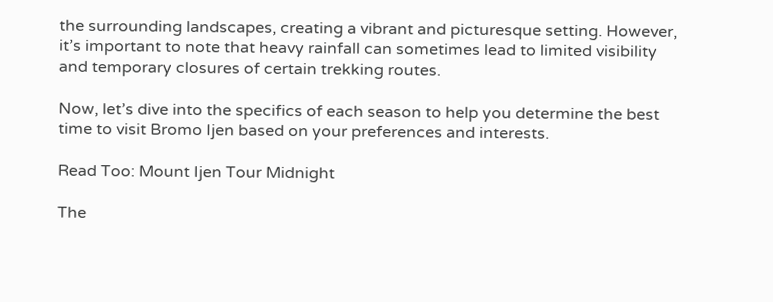the surrounding landscapes, creating a vibrant and picturesque setting. However, it’s important to note that heavy rainfall can sometimes lead to limited visibility and temporary closures of certain trekking routes.

Now, let’s dive into the specifics of each season to help you determine the best time to visit Bromo Ijen based on your preferences and interests.

Read Too: Mount Ijen Tour Midnight

The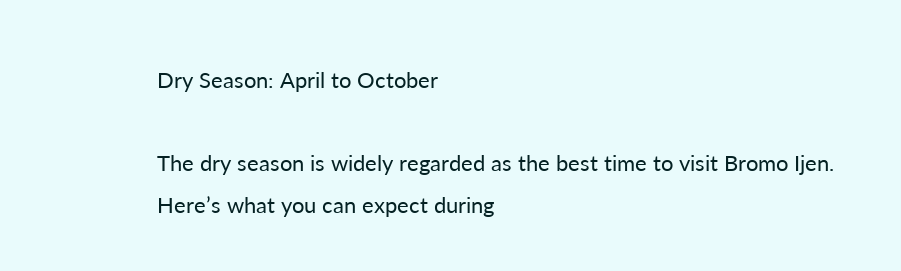Dry Season: April to October

The dry season is widely regarded as the best time to visit Bromo Ijen. Here’s what you can expect during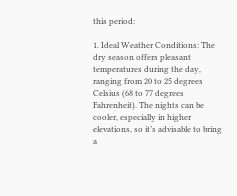this period:

1. Ideal Weather Conditions: The dry season offers pleasant temperatures during the day, ranging from 20 to 25 degrees Celsius (68 to 77 degrees Fahrenheit). The nights can be cooler, especially in higher elevations, so it’s advisable to bring a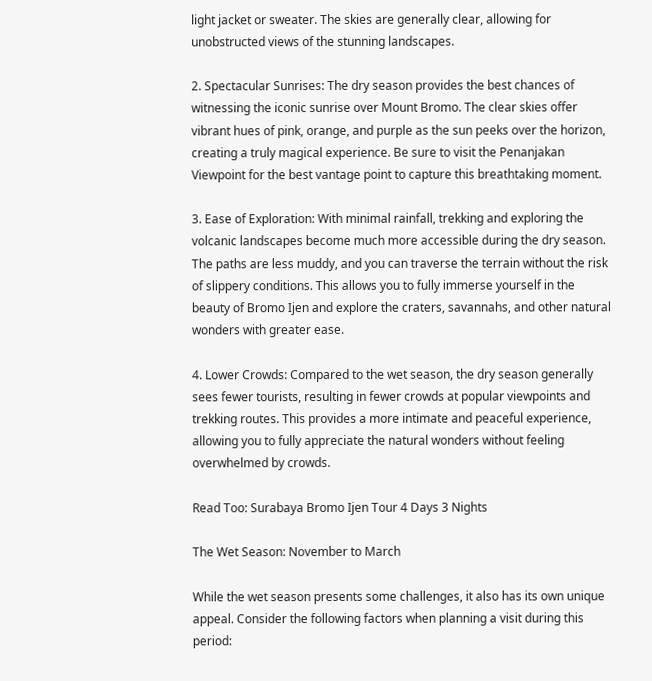light jacket or sweater. The skies are generally clear, allowing for unobstructed views of the stunning landscapes.

2. Spectacular Sunrises: The dry season provides the best chances of witnessing the iconic sunrise over Mount Bromo. The clear skies offer vibrant hues of pink, orange, and purple as the sun peeks over the horizon, creating a truly magical experience. Be sure to visit the Penanjakan Viewpoint for the best vantage point to capture this breathtaking moment.

3. Ease of Exploration: With minimal rainfall, trekking and exploring the volcanic landscapes become much more accessible during the dry season. The paths are less muddy, and you can traverse the terrain without the risk of slippery conditions. This allows you to fully immerse yourself in the beauty of Bromo Ijen and explore the craters, savannahs, and other natural wonders with greater ease.

4. Lower Crowds: Compared to the wet season, the dry season generally sees fewer tourists, resulting in fewer crowds at popular viewpoints and trekking routes. This provides a more intimate and peaceful experience, allowing you to fully appreciate the natural wonders without feeling overwhelmed by crowds.

Read Too: Surabaya Bromo Ijen Tour 4 Days 3 Nights

The Wet Season: November to March

While the wet season presents some challenges, it also has its own unique appeal. Consider the following factors when planning a visit during this period: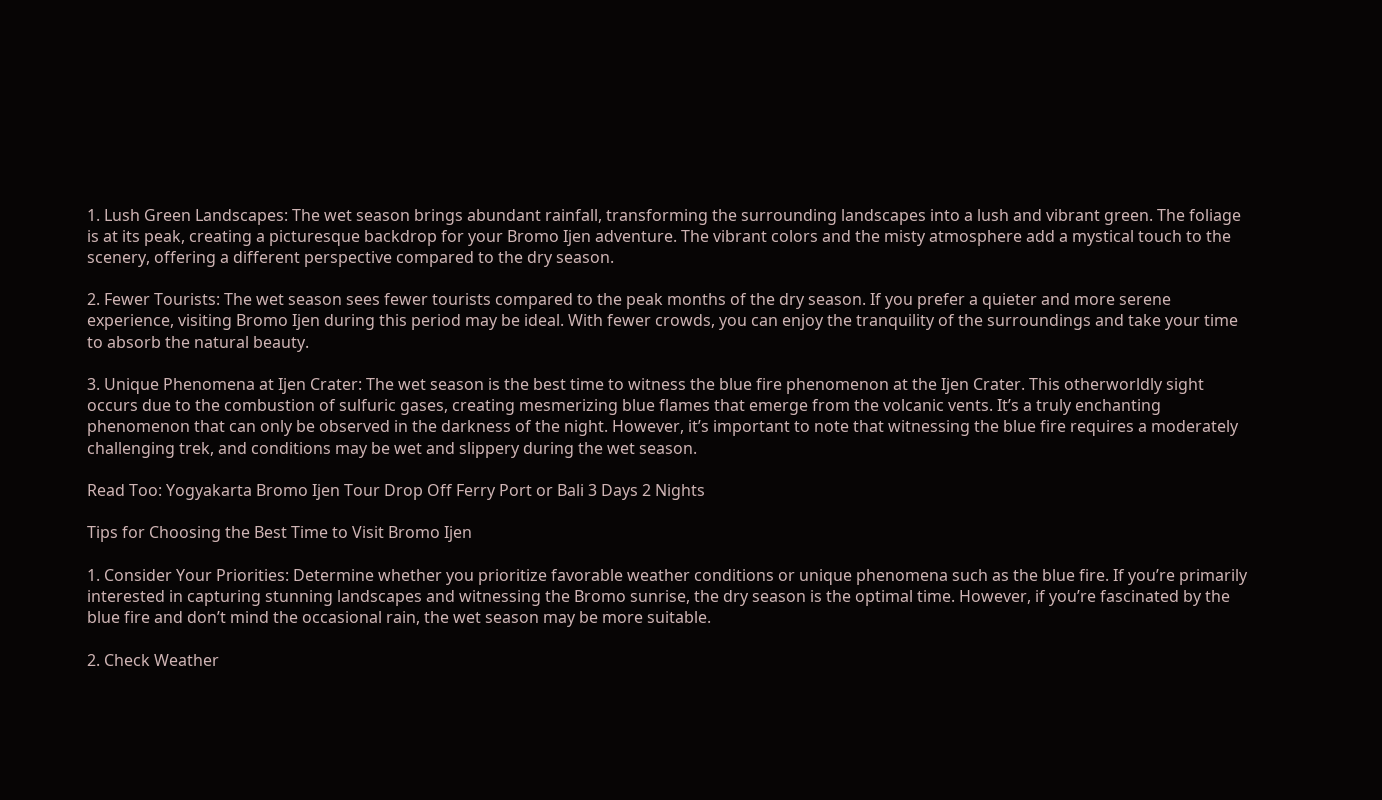1. Lush Green Landscapes: The wet season brings abundant rainfall, transforming the surrounding landscapes into a lush and vibrant green. The foliage is at its peak, creating a picturesque backdrop for your Bromo Ijen adventure. The vibrant colors and the misty atmosphere add a mystical touch to the scenery, offering a different perspective compared to the dry season.

2. Fewer Tourists: The wet season sees fewer tourists compared to the peak months of the dry season. If you prefer a quieter and more serene experience, visiting Bromo Ijen during this period may be ideal. With fewer crowds, you can enjoy the tranquility of the surroundings and take your time to absorb the natural beauty.

3. Unique Phenomena at Ijen Crater: The wet season is the best time to witness the blue fire phenomenon at the Ijen Crater. This otherworldly sight occurs due to the combustion of sulfuric gases, creating mesmerizing blue flames that emerge from the volcanic vents. It’s a truly enchanting phenomenon that can only be observed in the darkness of the night. However, it’s important to note that witnessing the blue fire requires a moderately challenging trek, and conditions may be wet and slippery during the wet season.

Read Too: Yogyakarta Bromo Ijen Tour Drop Off Ferry Port or Bali 3 Days 2 Nights

Tips for Choosing the Best Time to Visit Bromo Ijen

1. Consider Your Priorities: Determine whether you prioritize favorable weather conditions or unique phenomena such as the blue fire. If you’re primarily interested in capturing stunning landscapes and witnessing the Bromo sunrise, the dry season is the optimal time. However, if you’re fascinated by the blue fire and don’t mind the occasional rain, the wet season may be more suitable.

2. Check Weather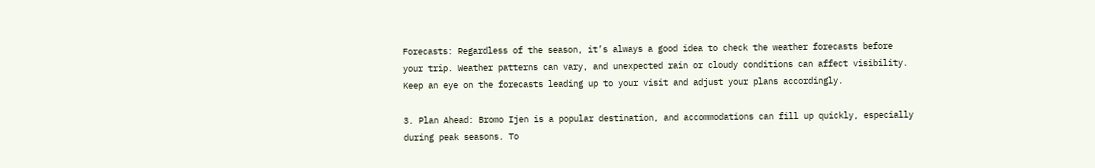Forecasts: Regardless of the season, it’s always a good idea to check the weather forecasts before your trip. Weather patterns can vary, and unexpected rain or cloudy conditions can affect visibility. Keep an eye on the forecasts leading up to your visit and adjust your plans accordingly.

3. Plan Ahead: Bromo Ijen is a popular destination, and accommodations can fill up quickly, especially during peak seasons. To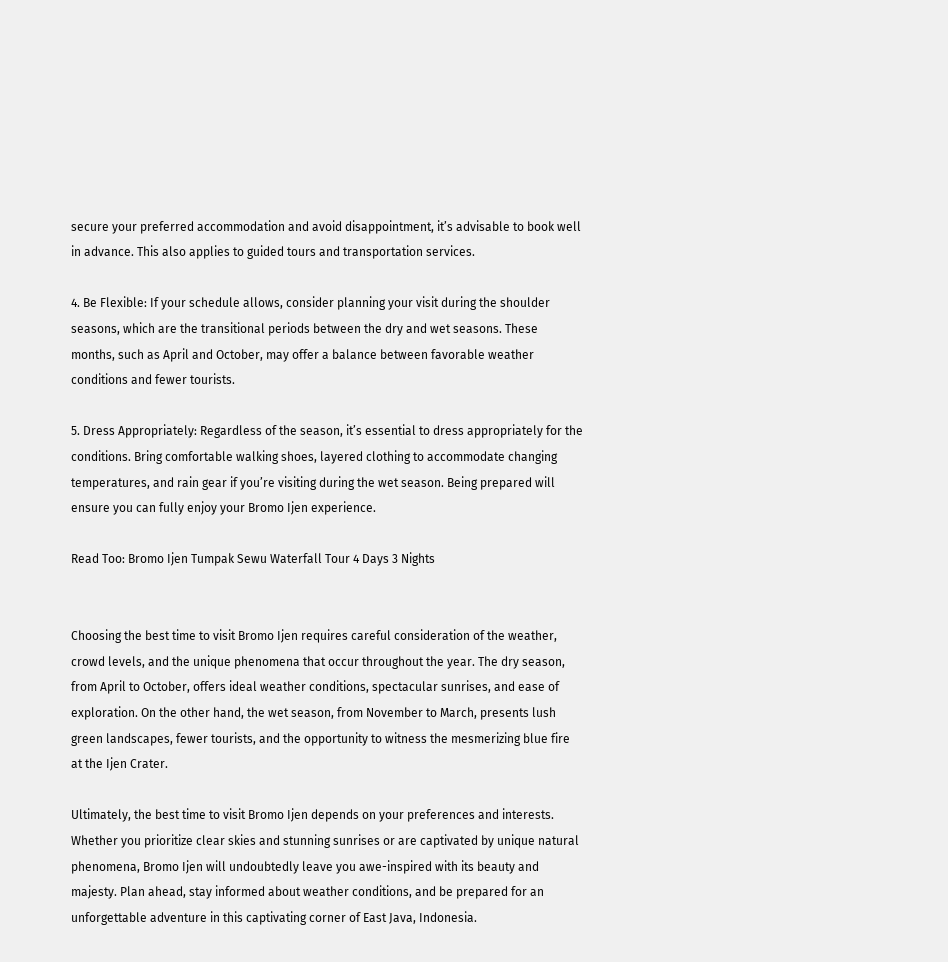secure your preferred accommodation and avoid disappointment, it’s advisable to book well in advance. This also applies to guided tours and transportation services.

4. Be Flexible: If your schedule allows, consider planning your visit during the shoulder seasons, which are the transitional periods between the dry and wet seasons. These months, such as April and October, may offer a balance between favorable weather conditions and fewer tourists.

5. Dress Appropriately: Regardless of the season, it’s essential to dress appropriately for the conditions. Bring comfortable walking shoes, layered clothing to accommodate changing temperatures, and rain gear if you’re visiting during the wet season. Being prepared will ensure you can fully enjoy your Bromo Ijen experience.

Read Too: Bromo Ijen Tumpak Sewu Waterfall Tour 4 Days 3 Nights


Choosing the best time to visit Bromo Ijen requires careful consideration of the weather, crowd levels, and the unique phenomena that occur throughout the year. The dry season, from April to October, offers ideal weather conditions, spectacular sunrises, and ease of exploration. On the other hand, the wet season, from November to March, presents lush green landscapes, fewer tourists, and the opportunity to witness the mesmerizing blue fire at the Ijen Crater.

Ultimately, the best time to visit Bromo Ijen depends on your preferences and interests. Whether you prioritize clear skies and stunning sunrises or are captivated by unique natural phenomena, Bromo Ijen will undoubtedly leave you awe-inspired with its beauty and majesty. Plan ahead, stay informed about weather conditions, and be prepared for an unforgettable adventure in this captivating corner of East Java, Indonesia.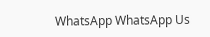WhatsApp WhatsApp Us